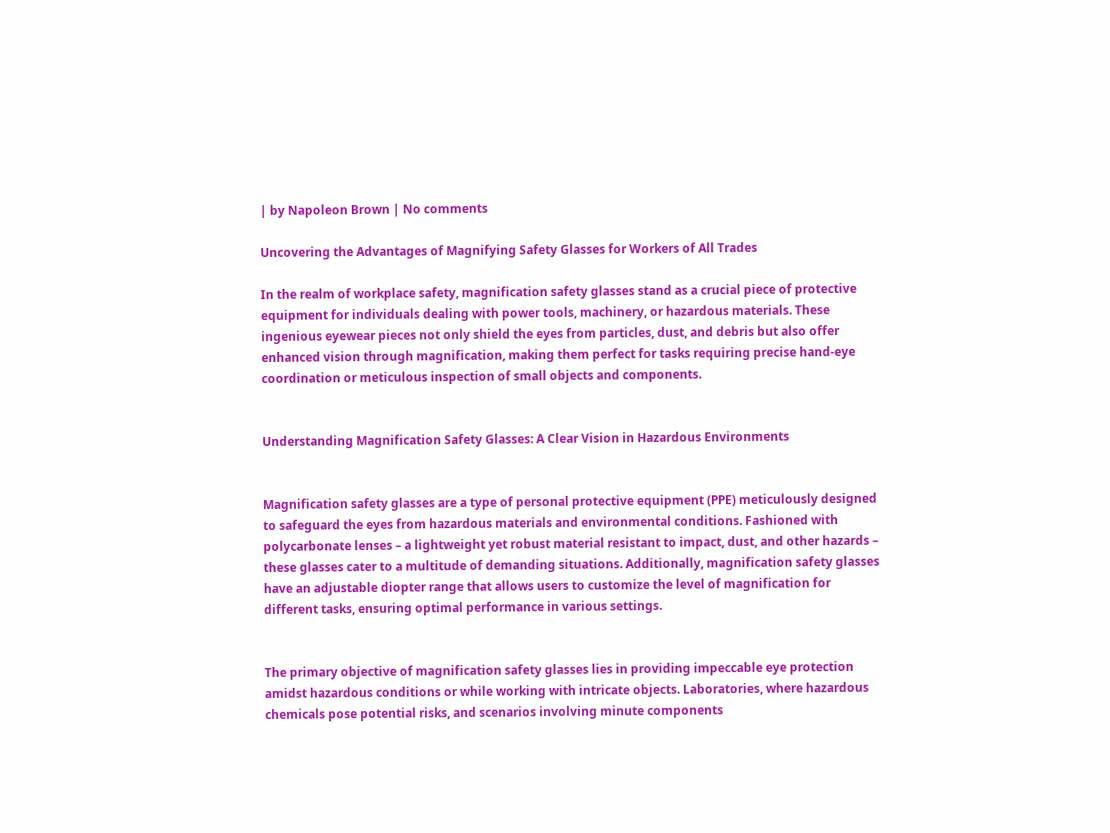| by Napoleon Brown | No comments

Uncovering the Advantages of Magnifying Safety Glasses for Workers of All Trades

In the realm of workplace safety, magnification safety glasses stand as a crucial piece of protective equipment for individuals dealing with power tools, machinery, or hazardous materials. These ingenious eyewear pieces not only shield the eyes from particles, dust, and debris but also offer enhanced vision through magnification, making them perfect for tasks requiring precise hand-eye coordination or meticulous inspection of small objects and components.


Understanding Magnification Safety Glasses: A Clear Vision in Hazardous Environments


Magnification safety glasses are a type of personal protective equipment (PPE) meticulously designed to safeguard the eyes from hazardous materials and environmental conditions. Fashioned with polycarbonate lenses – a lightweight yet robust material resistant to impact, dust, and other hazards – these glasses cater to a multitude of demanding situations. Additionally, magnification safety glasses have an adjustable diopter range that allows users to customize the level of magnification for different tasks, ensuring optimal performance in various settings.


The primary objective of magnification safety glasses lies in providing impeccable eye protection amidst hazardous conditions or while working with intricate objects. Laboratories, where hazardous chemicals pose potential risks, and scenarios involving minute components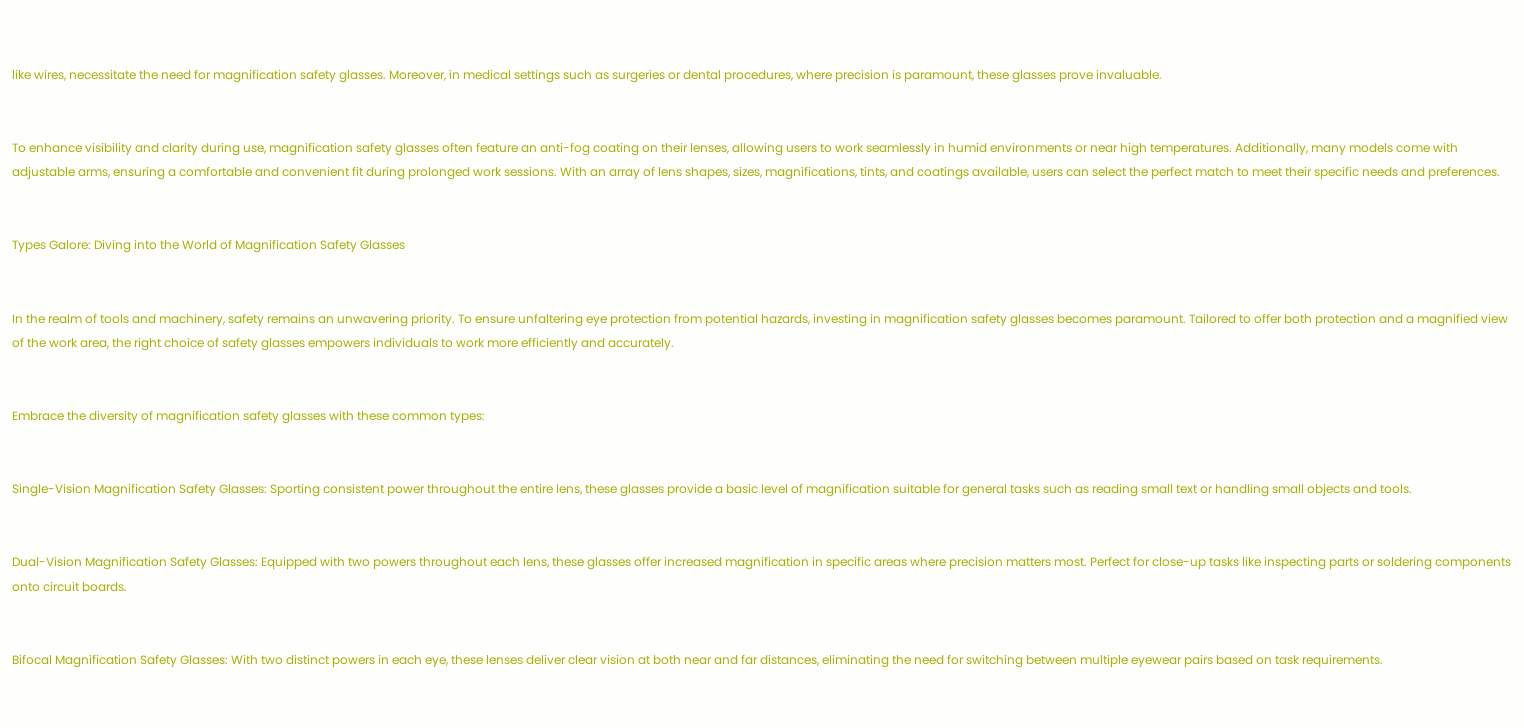like wires, necessitate the need for magnification safety glasses. Moreover, in medical settings such as surgeries or dental procedures, where precision is paramount, these glasses prove invaluable.


To enhance visibility and clarity during use, magnification safety glasses often feature an anti-fog coating on their lenses, allowing users to work seamlessly in humid environments or near high temperatures. Additionally, many models come with adjustable arms, ensuring a comfortable and convenient fit during prolonged work sessions. With an array of lens shapes, sizes, magnifications, tints, and coatings available, users can select the perfect match to meet their specific needs and preferences.


Types Galore: Diving into the World of Magnification Safety Glasses


In the realm of tools and machinery, safety remains an unwavering priority. To ensure unfaltering eye protection from potential hazards, investing in magnification safety glasses becomes paramount. Tailored to offer both protection and a magnified view of the work area, the right choice of safety glasses empowers individuals to work more efficiently and accurately.


Embrace the diversity of magnification safety glasses with these common types:


Single-Vision Magnification Safety Glasses: Sporting consistent power throughout the entire lens, these glasses provide a basic level of magnification suitable for general tasks such as reading small text or handling small objects and tools.


Dual-Vision Magnification Safety Glasses: Equipped with two powers throughout each lens, these glasses offer increased magnification in specific areas where precision matters most. Perfect for close-up tasks like inspecting parts or soldering components onto circuit boards.


Bifocal Magnification Safety Glasses: With two distinct powers in each eye, these lenses deliver clear vision at both near and far distances, eliminating the need for switching between multiple eyewear pairs based on task requirements.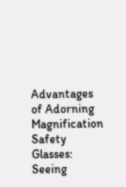Advantages of Adorning Magnification Safety Glasses: Seeing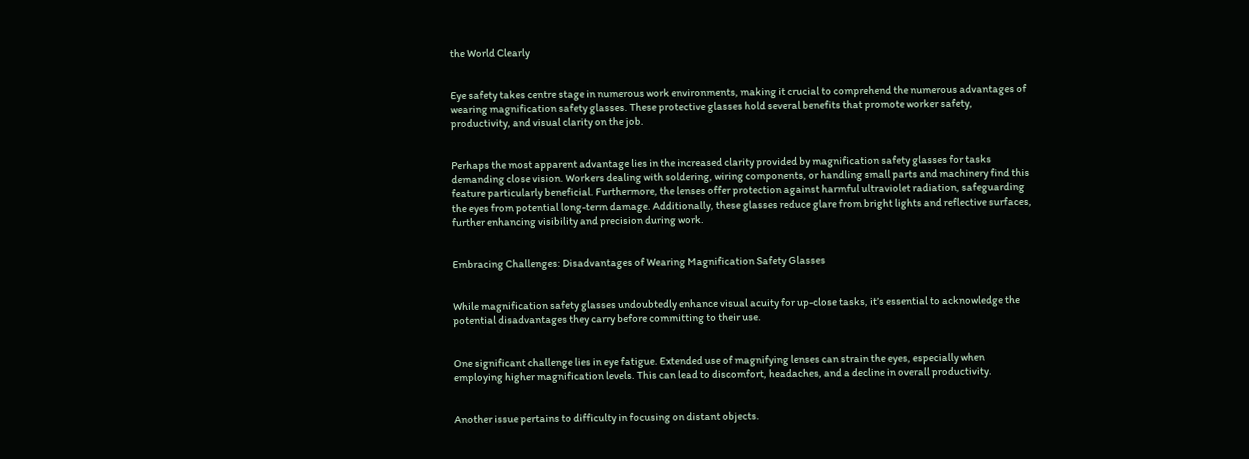the World Clearly


Eye safety takes centre stage in numerous work environments, making it crucial to comprehend the numerous advantages of wearing magnification safety glasses. These protective glasses hold several benefits that promote worker safety, productivity, and visual clarity on the job.


Perhaps the most apparent advantage lies in the increased clarity provided by magnification safety glasses for tasks demanding close vision. Workers dealing with soldering, wiring components, or handling small parts and machinery find this feature particularly beneficial. Furthermore, the lenses offer protection against harmful ultraviolet radiation, safeguarding the eyes from potential long-term damage. Additionally, these glasses reduce glare from bright lights and reflective surfaces, further enhancing visibility and precision during work.


Embracing Challenges: Disadvantages of Wearing Magnification Safety Glasses


While magnification safety glasses undoubtedly enhance visual acuity for up-close tasks, it’s essential to acknowledge the potential disadvantages they carry before committing to their use.


One significant challenge lies in eye fatigue. Extended use of magnifying lenses can strain the eyes, especially when employing higher magnification levels. This can lead to discomfort, headaches, and a decline in overall productivity.


Another issue pertains to difficulty in focusing on distant objects.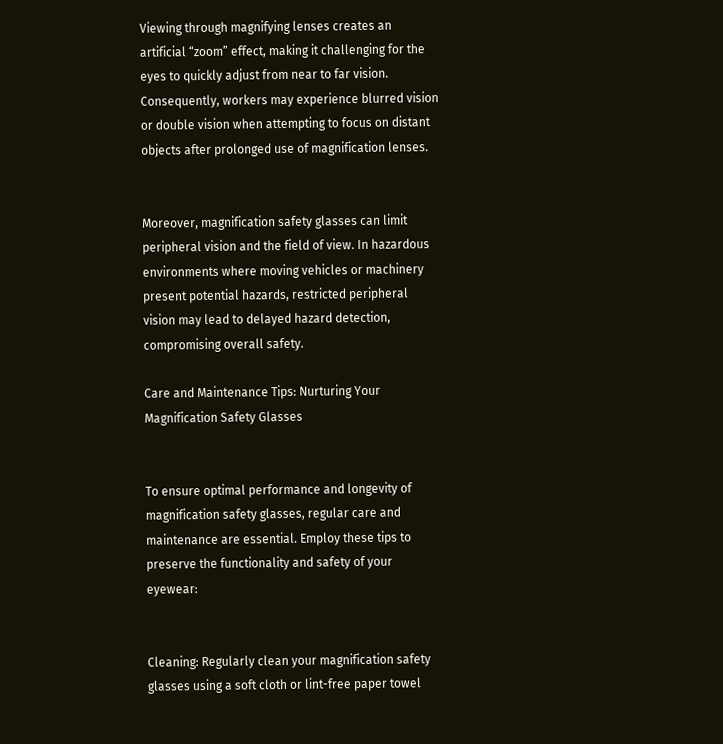Viewing through magnifying lenses creates an artificial “zoom” effect, making it challenging for the eyes to quickly adjust from near to far vision. Consequently, workers may experience blurred vision or double vision when attempting to focus on distant objects after prolonged use of magnification lenses.


Moreover, magnification safety glasses can limit peripheral vision and the field of view. In hazardous environments where moving vehicles or machinery present potential hazards, restricted peripheral vision may lead to delayed hazard detection, compromising overall safety.

Care and Maintenance Tips: Nurturing Your Magnification Safety Glasses


To ensure optimal performance and longevity of magnification safety glasses, regular care and maintenance are essential. Employ these tips to preserve the functionality and safety of your eyewear:


Cleaning: Regularly clean your magnification safety glasses using a soft cloth or lint-free paper towel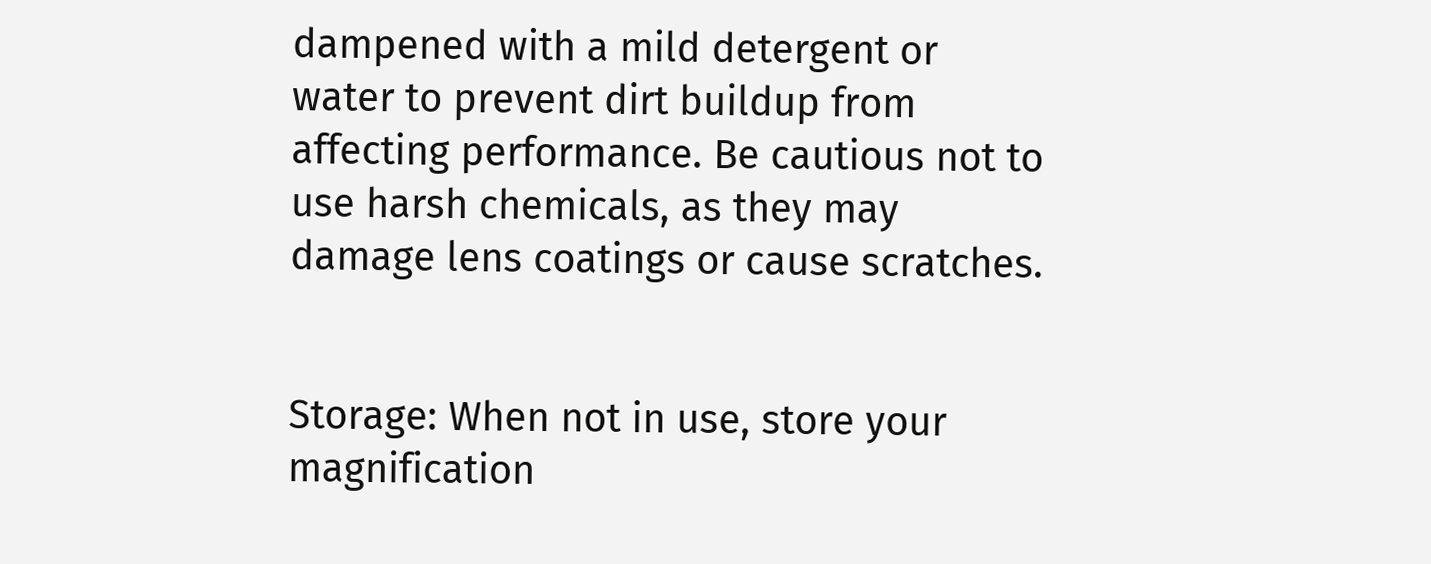dampened with a mild detergent or water to prevent dirt buildup from affecting performance. Be cautious not to use harsh chemicals, as they may damage lens coatings or cause scratches.


Storage: When not in use, store your magnification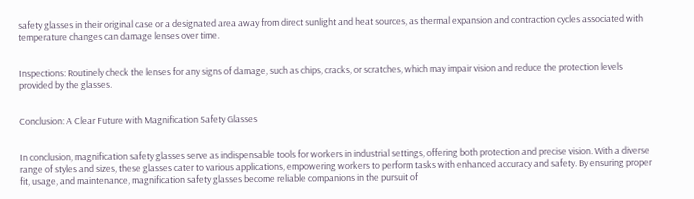safety glasses in their original case or a designated area away from direct sunlight and heat sources, as thermal expansion and contraction cycles associated with temperature changes can damage lenses over time.


Inspections: Routinely check the lenses for any signs of damage, such as chips, cracks, or scratches, which may impair vision and reduce the protection levels provided by the glasses.


Conclusion: A Clear Future with Magnification Safety Glasses


In conclusion, magnification safety glasses serve as indispensable tools for workers in industrial settings, offering both protection and precise vision. With a diverse range of styles and sizes, these glasses cater to various applications, empowering workers to perform tasks with enhanced accuracy and safety. By ensuring proper fit, usage, and maintenance, magnification safety glasses become reliable companions in the pursuit of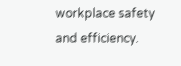workplace safety and efficiency.